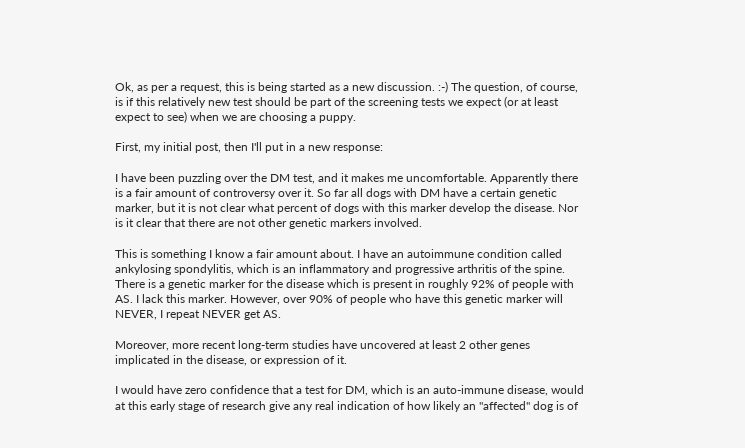Ok, as per a request, this is being started as a new discussion. :-) The question, of course, is if this relatively new test should be part of the screening tests we expect (or at least expect to see) when we are choosing a puppy.

First, my initial post, then I'll put in a new response:

I have been puzzling over the DM test, and it makes me uncomfortable. Apparently there is a fair amount of controversy over it. So far all dogs with DM have a certain genetic marker, but it is not clear what percent of dogs with this marker develop the disease. Nor is it clear that there are not other genetic markers involved.

This is something I know a fair amount about. I have an autoimmune condition called ankylosing spondylitis, which is an inflammatory and progressive arthritis of the spine. There is a genetic marker for the disease which is present in roughly 92% of people with AS. I lack this marker. However, over 90% of people who have this genetic marker will NEVER, I repeat NEVER get AS.

Moreover, more recent long-term studies have uncovered at least 2 other genes implicated in the disease, or expression of it.

I would have zero confidence that a test for DM, which is an auto-immune disease, would at this early stage of research give any real indication of how likely an "affected" dog is of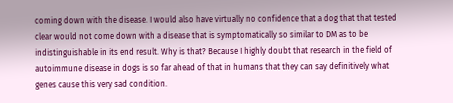coming down with the disease. I would also have virtually no confidence that a dog that that tested clear would not come down with a disease that is symptomatically so similar to DM as to be indistinguishable in its end result. Why is that? Because I highly doubt that research in the field of autoimmune disease in dogs is so far ahead of that in humans that they can say definitively what genes cause this very sad condition.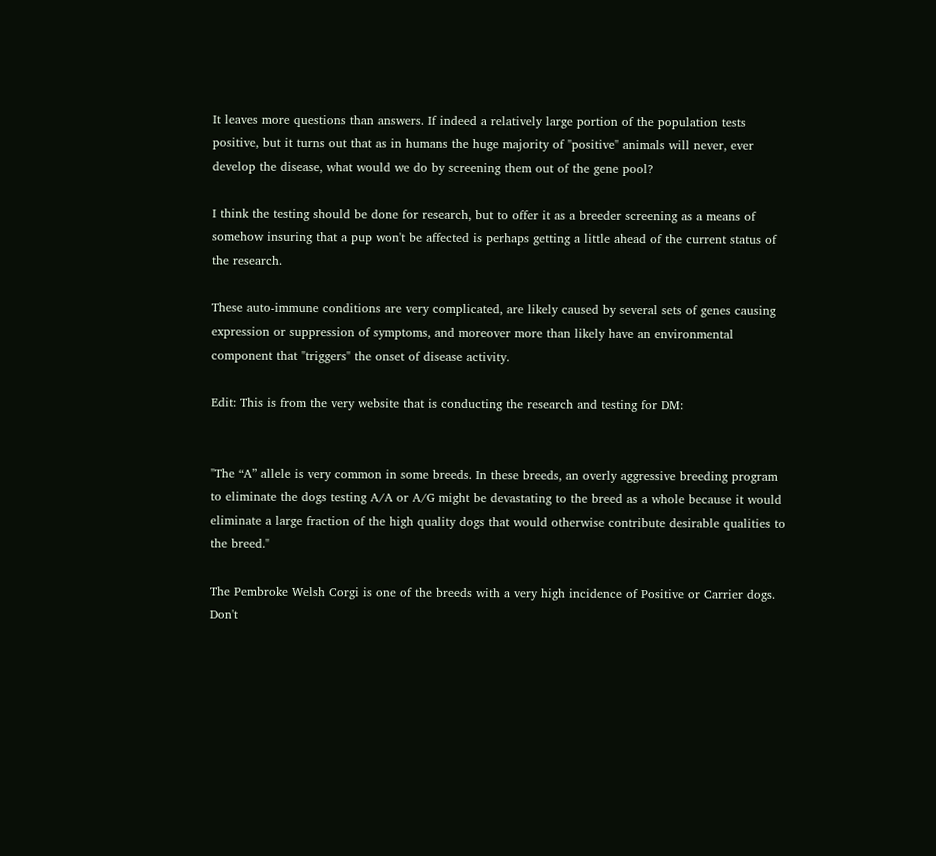It leaves more questions than answers. If indeed a relatively large portion of the population tests positive, but it turns out that as in humans the huge majority of "positive" animals will never, ever develop the disease, what would we do by screening them out of the gene pool?

I think the testing should be done for research, but to offer it as a breeder screening as a means of somehow insuring that a pup won't be affected is perhaps getting a little ahead of the current status of the research.

These auto-immune conditions are very complicated, are likely caused by several sets of genes causing expression or suppression of symptoms, and moreover more than likely have an environmental component that "triggers" the onset of disease activity.

Edit: This is from the very website that is conducting the research and testing for DM:


"The “A” allele is very common in some breeds. In these breeds, an overly aggressive breeding program to eliminate the dogs testing A/A or A/G might be devastating to the breed as a whole because it would eliminate a large fraction of the high quality dogs that would otherwise contribute desirable qualities to the breed."

The Pembroke Welsh Corgi is one of the breeds with a very high incidence of Positive or Carrier dogs. Don't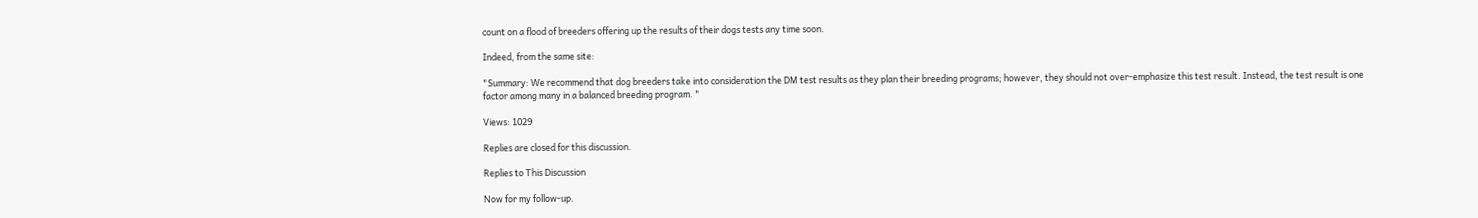count on a flood of breeders offering up the results of their dogs tests any time soon.

Indeed, from the same site:

"Summary: We recommend that dog breeders take into consideration the DM test results as they plan their breeding programs; however, they should not over-emphasize this test result. Instead, the test result is one factor among many in a balanced breeding program. "

Views: 1029

Replies are closed for this discussion.

Replies to This Discussion

Now for my follow-up.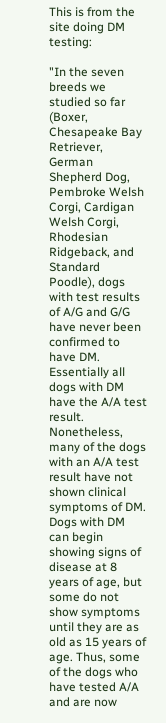This is from the site doing DM testing:

"In the seven breeds we studied so far (Boxer, Chesapeake Bay Retriever, German Shepherd Dog, Pembroke Welsh Corgi, Cardigan Welsh Corgi, Rhodesian Ridgeback, and Standard Poodle), dogs with test results of A/G and G/G have never been confirmed to have DM. Essentially all dogs with DM have the A/A test result. Nonetheless, many of the dogs with an A/A test result have not shown clinical symptoms of DM. Dogs with DM can begin showing signs of disease at 8 years of age, but some do not show symptoms until they are as old as 15 years of age. Thus, some of the dogs who have tested A/A and are now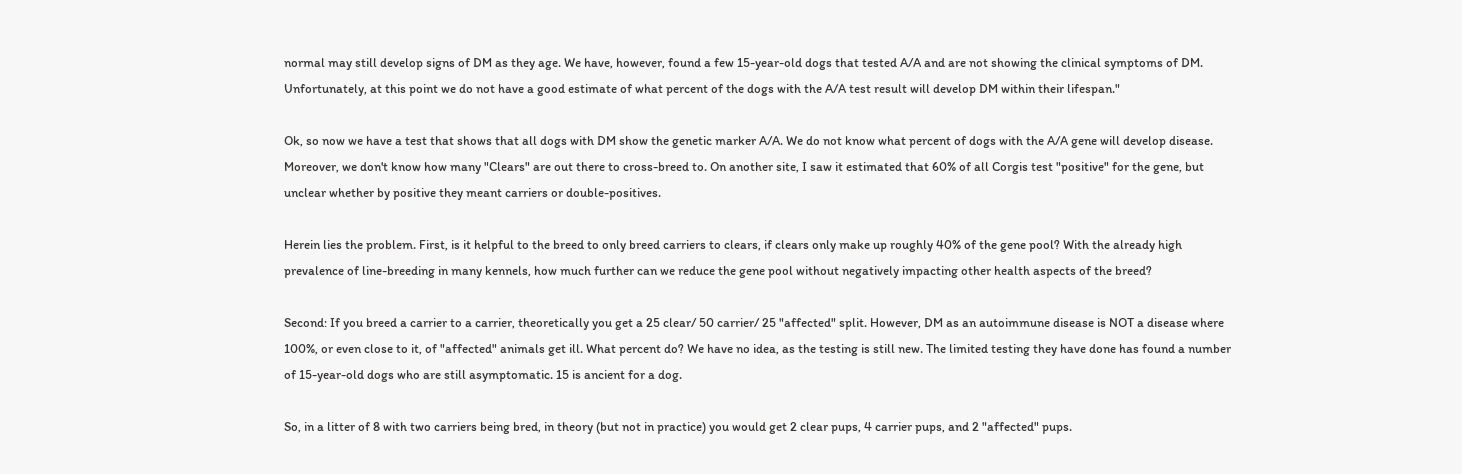normal may still develop signs of DM as they age. We have, however, found a few 15-year-old dogs that tested A/A and are not showing the clinical symptoms of DM. Unfortunately, at this point we do not have a good estimate of what percent of the dogs with the A/A test result will develop DM within their lifespan."

Ok, so now we have a test that shows that all dogs with DM show the genetic marker A/A. We do not know what percent of dogs with the A/A gene will develop disease. Moreover, we don't know how many "Clears" are out there to cross-breed to. On another site, I saw it estimated that 60% of all Corgis test "positive" for the gene, but unclear whether by positive they meant carriers or double-positives.

Herein lies the problem. First, is it helpful to the breed to only breed carriers to clears, if clears only make up roughly 40% of the gene pool? With the already high prevalence of line-breeding in many kennels, how much further can we reduce the gene pool without negatively impacting other health aspects of the breed?

Second: If you breed a carrier to a carrier, theoretically you get a 25 clear/ 50 carrier/ 25 "affected" split. However, DM as an autoimmune disease is NOT a disease where 100%, or even close to it, of "affected" animals get ill. What percent do? We have no idea, as the testing is still new. The limited testing they have done has found a number of 15-year-old dogs who are still asymptomatic. 15 is ancient for a dog.

So, in a litter of 8 with two carriers being bred, in theory (but not in practice) you would get 2 clear pups, 4 carrier pups, and 2 "affected" pups.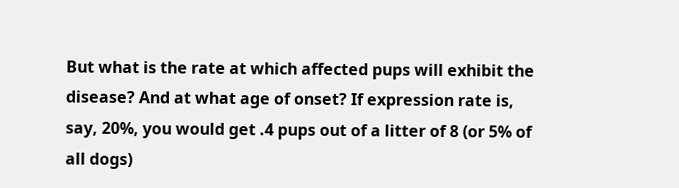But what is the rate at which affected pups will exhibit the disease? And at what age of onset? If expression rate is, say, 20%, you would get .4 pups out of a litter of 8 (or 5% of all dogs)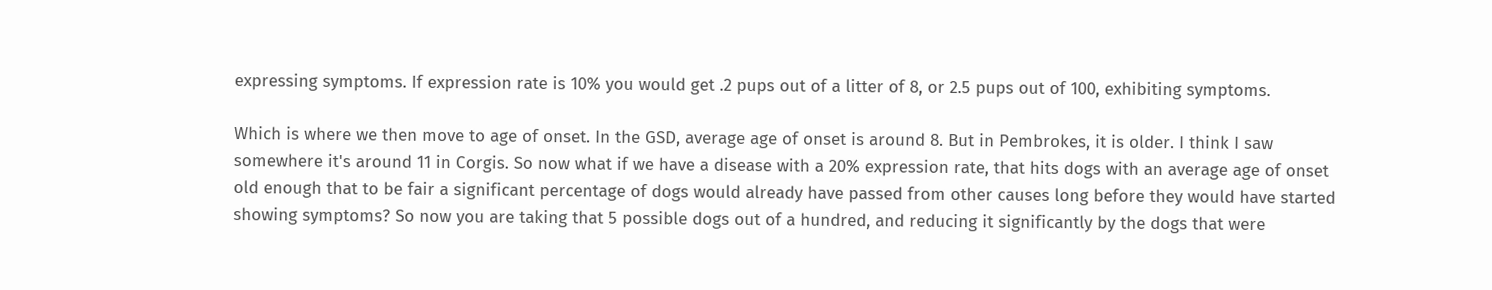expressing symptoms. If expression rate is 10% you would get .2 pups out of a litter of 8, or 2.5 pups out of 100, exhibiting symptoms.

Which is where we then move to age of onset. In the GSD, average age of onset is around 8. But in Pembrokes, it is older. I think I saw somewhere it's around 11 in Corgis. So now what if we have a disease with a 20% expression rate, that hits dogs with an average age of onset old enough that to be fair a significant percentage of dogs would already have passed from other causes long before they would have started showing symptoms? So now you are taking that 5 possible dogs out of a hundred, and reducing it significantly by the dogs that were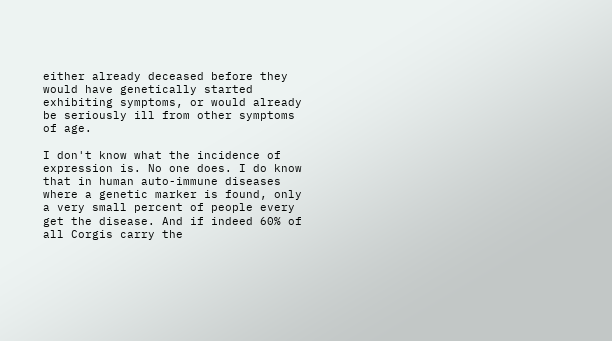either already deceased before they would have genetically started exhibiting symptoms, or would already be seriously ill from other symptoms of age.

I don't know what the incidence of expression is. No one does. I do know that in human auto-immune diseases where a genetic marker is found, only a very small percent of people every get the disease. And if indeed 60% of all Corgis carry the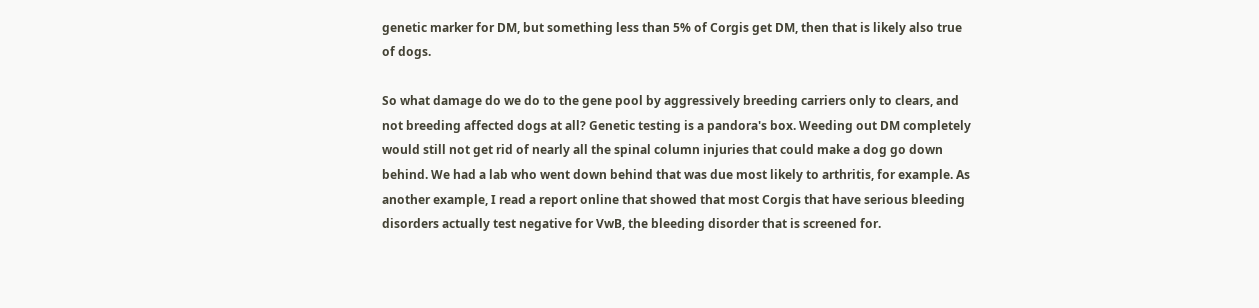genetic marker for DM, but something less than 5% of Corgis get DM, then that is likely also true of dogs.

So what damage do we do to the gene pool by aggressively breeding carriers only to clears, and not breeding affected dogs at all? Genetic testing is a pandora's box. Weeding out DM completely would still not get rid of nearly all the spinal column injuries that could make a dog go down behind. We had a lab who went down behind that was due most likely to arthritis, for example. As another example, I read a report online that showed that most Corgis that have serious bleeding disorders actually test negative for VwB, the bleeding disorder that is screened for.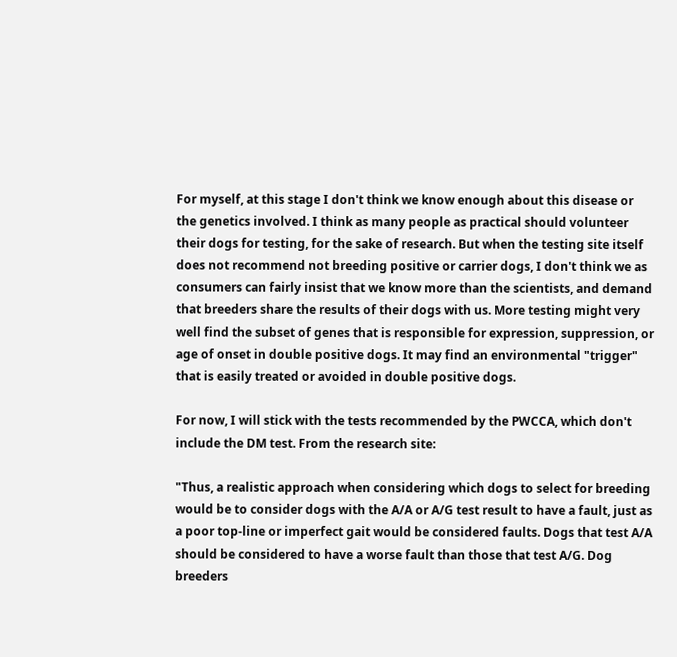For myself, at this stage I don't think we know enough about this disease or the genetics involved. I think as many people as practical should volunteer their dogs for testing, for the sake of research. But when the testing site itself does not recommend not breeding positive or carrier dogs, I don't think we as consumers can fairly insist that we know more than the scientists, and demand that breeders share the results of their dogs with us. More testing might very well find the subset of genes that is responsible for expression, suppression, or age of onset in double positive dogs. It may find an environmental "trigger" that is easily treated or avoided in double positive dogs.

For now, I will stick with the tests recommended by the PWCCA, which don't include the DM test. From the research site:

"Thus, a realistic approach when considering which dogs to select for breeding would be to consider dogs with the A/A or A/G test result to have a fault, just as a poor top-line or imperfect gait would be considered faults. Dogs that test A/A should be considered to have a worse fault than those that test A/G. Dog breeders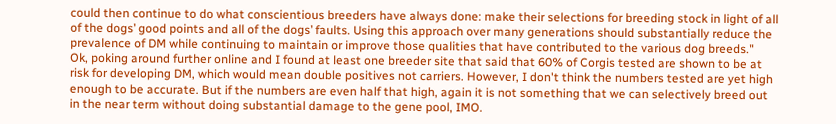could then continue to do what conscientious breeders have always done: make their selections for breeding stock in light of all of the dogs’ good points and all of the dogs’ faults. Using this approach over many generations should substantially reduce the prevalence of DM while continuing to maintain or improve those qualities that have contributed to the various dog breeds."
Ok, poking around further online and I found at least one breeder site that said that 60% of Corgis tested are shown to be at risk for developing DM, which would mean double positives not carriers. However, I don't think the numbers tested are yet high enough to be accurate. But if the numbers are even half that high, again it is not something that we can selectively breed out in the near term without doing substantial damage to the gene pool, IMO.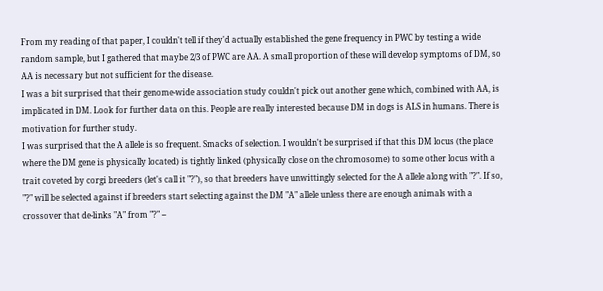From my reading of that paper, I couldn't tell if they'd actually established the gene frequency in PWC by testing a wide random sample, but I gathered that maybe 2/3 of PWC are AA. A small proportion of these will develop symptoms of DM, so AA is necessary but not sufficient for the disease.
I was a bit surprised that their genome-wide association study couldn't pick out another gene which, combined with AA, is implicated in DM. Look for further data on this. People are really interested because DM in dogs is ALS in humans. There is motivation for further study.
I was surprised that the A allele is so frequent. Smacks of selection. I wouldn't be surprised if that this DM locus (the place where the DM gene is physically located) is tightly linked (physically close on the chromosome) to some other locus with a trait coveted by corgi breeders (let's call it "?"), so that breeders have unwittingly selected for the A allele along with "?". If so, "?" will be selected against if breeders start selecting against the DM "A" allele unless there are enough animals with a crossover that de-links "A" from "?" --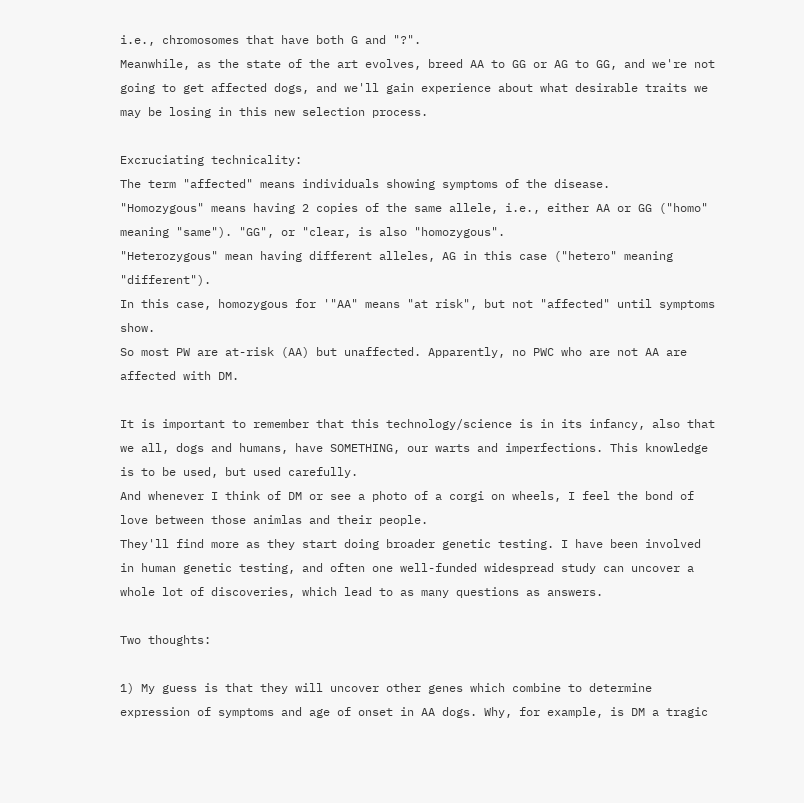i.e., chromosomes that have both G and "?".
Meanwhile, as the state of the art evolves, breed AA to GG or AG to GG, and we're not going to get affected dogs, and we'll gain experience about what desirable traits we may be losing in this new selection process.

Excruciating technicality:
The term "affected" means individuals showing symptoms of the disease.
"Homozygous" means having 2 copies of the same allele, i.e., either AA or GG ("homo" meaning "same"). "GG", or "clear, is also "homozygous".
"Heterozygous" mean having different alleles, AG in this case ("hetero" meaning "different").
In this case, homozygous for '"AA" means "at risk", but not "affected" until symptoms show.
So most PW are at-risk (AA) but unaffected. Apparently, no PWC who are not AA are affected with DM.

It is important to remember that this technology/science is in its infancy, also that we all, dogs and humans, have SOMETHING, our warts and imperfections. This knowledge is to be used, but used carefully.
And whenever I think of DM or see a photo of a corgi on wheels, I feel the bond of love between those animlas and their people.
They'll find more as they start doing broader genetic testing. I have been involved in human genetic testing, and often one well-funded widespread study can uncover a whole lot of discoveries, which lead to as many questions as answers.

Two thoughts:

1) My guess is that they will uncover other genes which combine to determine expression of symptoms and age of onset in AA dogs. Why, for example, is DM a tragic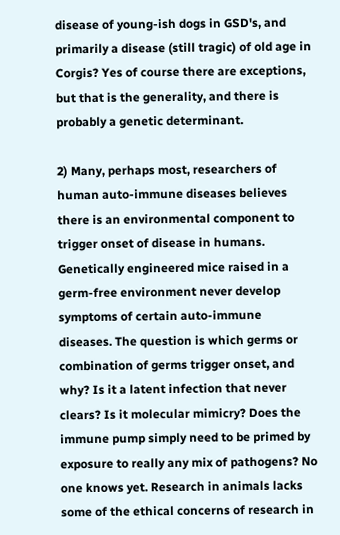disease of young-ish dogs in GSD's, and primarily a disease (still tragic) of old age in Corgis? Yes of course there are exceptions, but that is the generality, and there is probably a genetic determinant.

2) Many, perhaps most, researchers of human auto-immune diseases believes there is an environmental component to trigger onset of disease in humans. Genetically engineered mice raised in a germ-free environment never develop symptoms of certain auto-immune diseases. The question is which germs or combination of germs trigger onset, and why? Is it a latent infection that never clears? Is it molecular mimicry? Does the immune pump simply need to be primed by exposure to really any mix of pathogens? No one knows yet. Research in animals lacks some of the ethical concerns of research in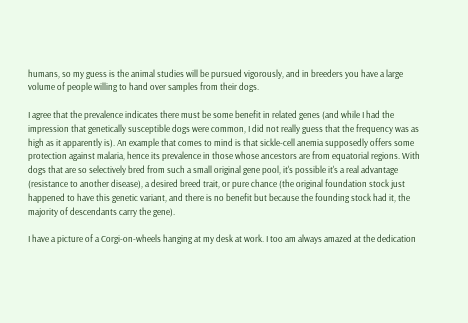humans, so my guess is the animal studies will be pursued vigorously, and in breeders you have a large volume of people willing to hand over samples from their dogs.

I agree that the prevalence indicates there must be some benefit in related genes (and while I had the impression that genetically susceptible dogs were common, I did not really guess that the frequency was as high as it apparently is). An example that comes to mind is that sickle-cell anemia supposedly offers some protection against malaria, hence its prevalence in those whose ancestors are from equatorial regions. With dogs that are so selectively bred from such a small original gene pool, it's possible it's a real advantage (resistance to another disease), a desired breed trait, or pure chance (the original foundation stock just happened to have this genetic variant, and there is no benefit but because the founding stock had it, the majority of descendants carry the gene).

I have a picture of a Corgi-on-wheels hanging at my desk at work. I too am always amazed at the dedication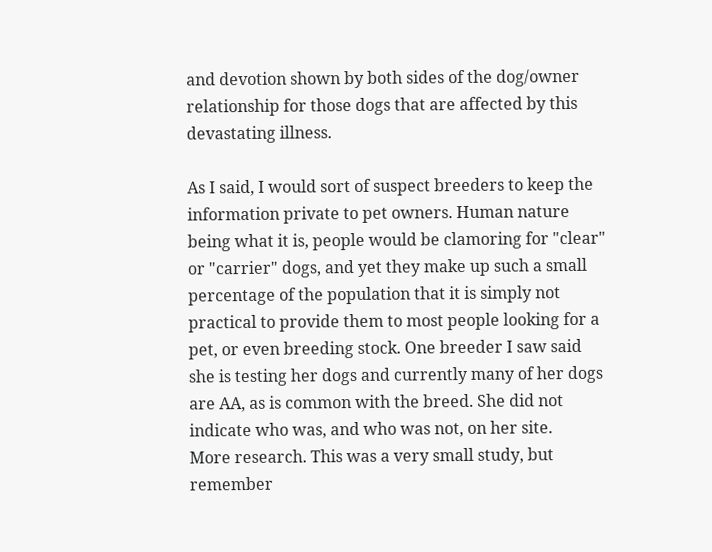and devotion shown by both sides of the dog/owner relationship for those dogs that are affected by this devastating illness.

As I said, I would sort of suspect breeders to keep the information private to pet owners. Human nature being what it is, people would be clamoring for "clear" or "carrier" dogs, and yet they make up such a small percentage of the population that it is simply not practical to provide them to most people looking for a pet, or even breeding stock. One breeder I saw said she is testing her dogs and currently many of her dogs are AA, as is common with the breed. She did not indicate who was, and who was not, on her site.
More research. This was a very small study, but remember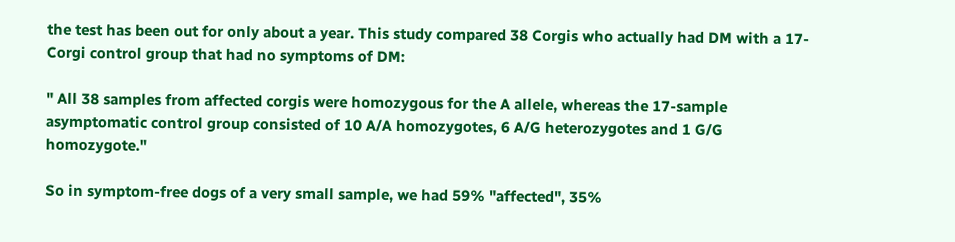the test has been out for only about a year. This study compared 38 Corgis who actually had DM with a 17-Corgi control group that had no symptoms of DM:

" All 38 samples from affected corgis were homozygous for the A allele, whereas the 17-sample asymptomatic control group consisted of 10 A/A homozygotes, 6 A/G heterozygotes and 1 G/G homozygote."

So in symptom-free dogs of a very small sample, we had 59% "affected", 35%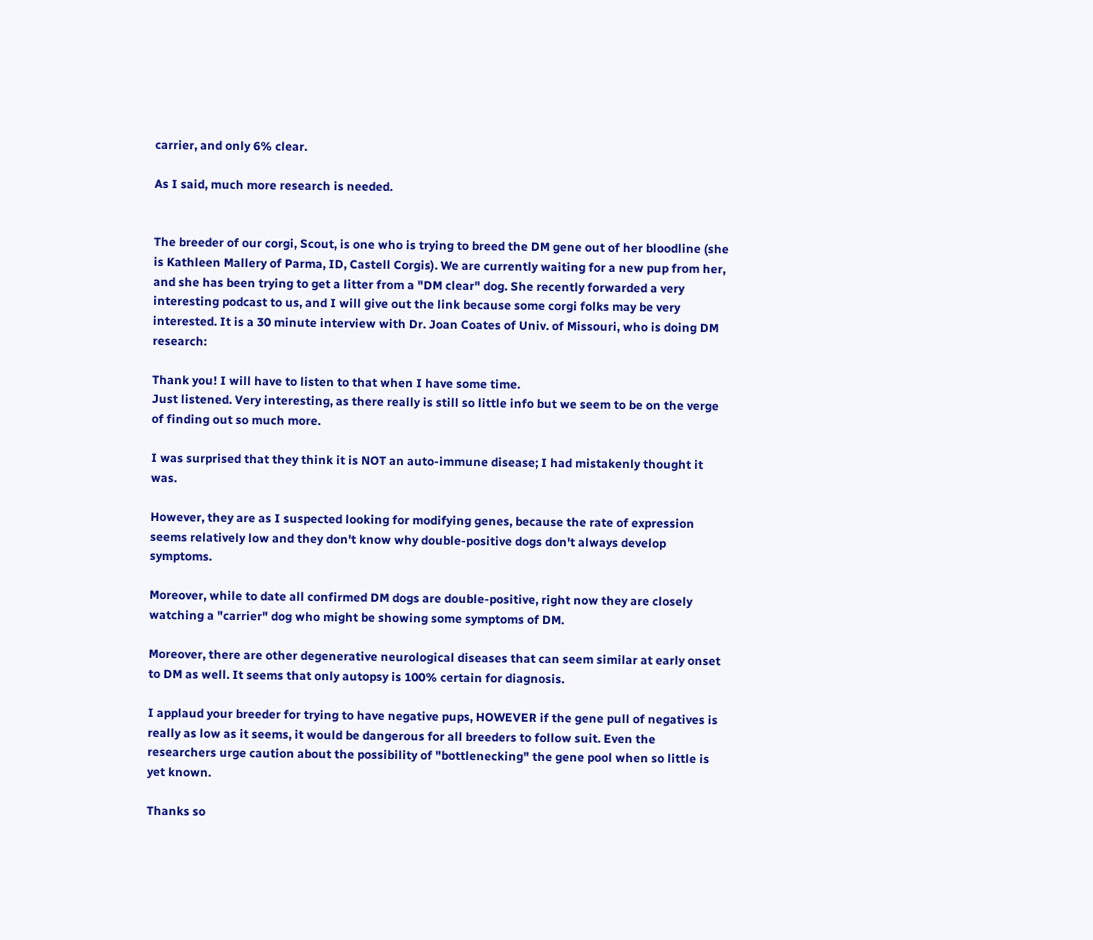carrier, and only 6% clear.

As I said, much more research is needed.


The breeder of our corgi, Scout, is one who is trying to breed the DM gene out of her bloodline (she is Kathleen Mallery of Parma, ID, Castell Corgis). We are currently waiting for a new pup from her, and she has been trying to get a litter from a "DM clear" dog. She recently forwarded a very interesting podcast to us, and I will give out the link because some corgi folks may be very interested. It is a 30 minute interview with Dr. Joan Coates of Univ. of Missouri, who is doing DM research:

Thank you! I will have to listen to that when I have some time.
Just listened. Very interesting, as there really is still so little info but we seem to be on the verge of finding out so much more.

I was surprised that they think it is NOT an auto-immune disease; I had mistakenly thought it was.

However, they are as I suspected looking for modifying genes, because the rate of expression seems relatively low and they don't know why double-positive dogs don't always develop symptoms.

Moreover, while to date all confirmed DM dogs are double-positive, right now they are closely watching a "carrier" dog who might be showing some symptoms of DM.

Moreover, there are other degenerative neurological diseases that can seem similar at early onset to DM as well. It seems that only autopsy is 100% certain for diagnosis.

I applaud your breeder for trying to have negative pups, HOWEVER if the gene pull of negatives is really as low as it seems, it would be dangerous for all breeders to follow suit. Even the researchers urge caution about the possibility of "bottlenecking" the gene pool when so little is yet known.

Thanks so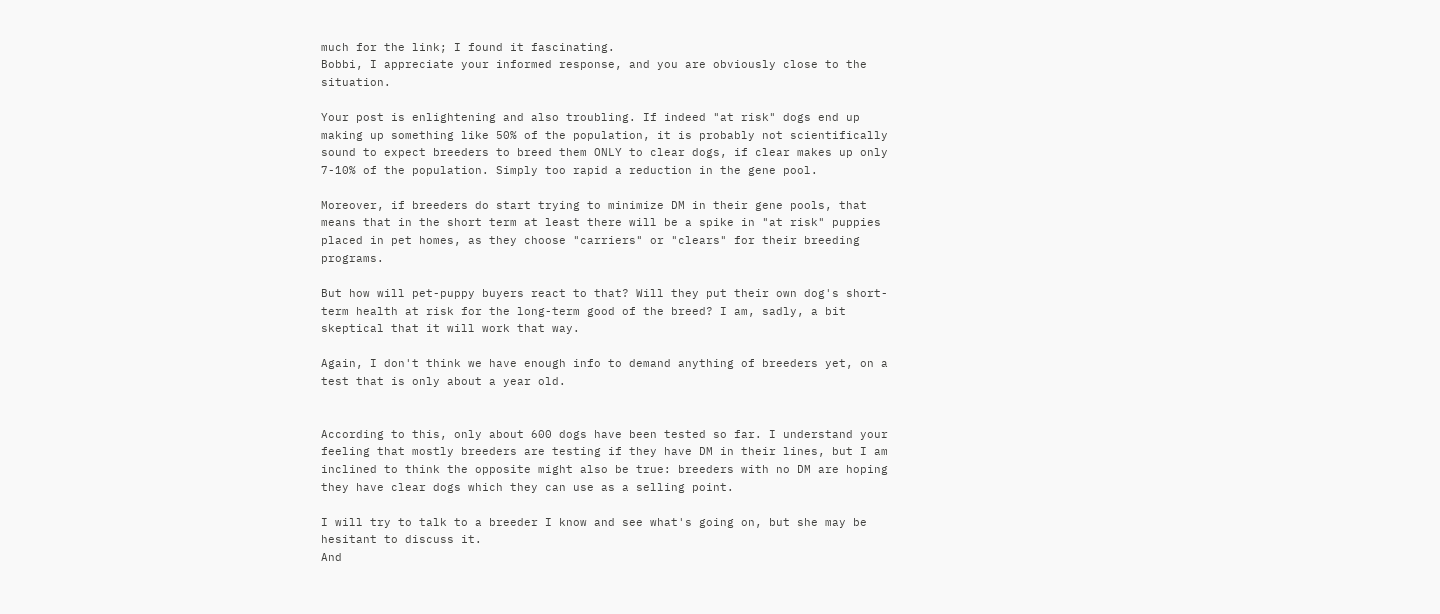much for the link; I found it fascinating.
Bobbi, I appreciate your informed response, and you are obviously close to the situation.

Your post is enlightening and also troubling. If indeed "at risk" dogs end up making up something like 50% of the population, it is probably not scientifically sound to expect breeders to breed them ONLY to clear dogs, if clear makes up only 7-10% of the population. Simply too rapid a reduction in the gene pool.

Moreover, if breeders do start trying to minimize DM in their gene pools, that means that in the short term at least there will be a spike in "at risk" puppies placed in pet homes, as they choose "carriers" or "clears" for their breeding programs.

But how will pet-puppy buyers react to that? Will they put their own dog's short-term health at risk for the long-term good of the breed? I am, sadly, a bit skeptical that it will work that way.

Again, I don't think we have enough info to demand anything of breeders yet, on a test that is only about a year old.


According to this, only about 600 dogs have been tested so far. I understand your feeling that mostly breeders are testing if they have DM in their lines, but I am inclined to think the opposite might also be true: breeders with no DM are hoping they have clear dogs which they can use as a selling point.

I will try to talk to a breeder I know and see what's going on, but she may be hesitant to discuss it.
And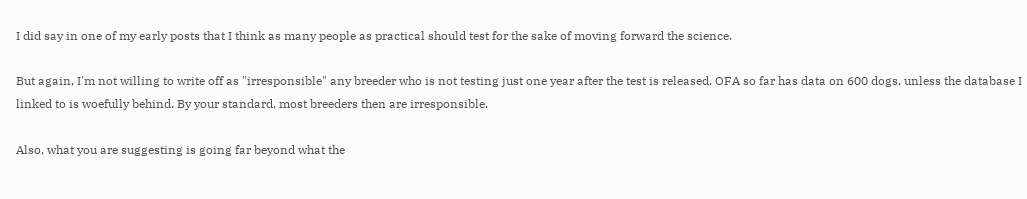I did say in one of my early posts that I think as many people as practical should test for the sake of moving forward the science.

But again, I'm not willing to write off as "irresponsible" any breeder who is not testing just one year after the test is released. OFA so far has data on 600 dogs, unless the database I linked to is woefully behind. By your standard, most breeders then are irresponsible.

Also, what you are suggesting is going far beyond what the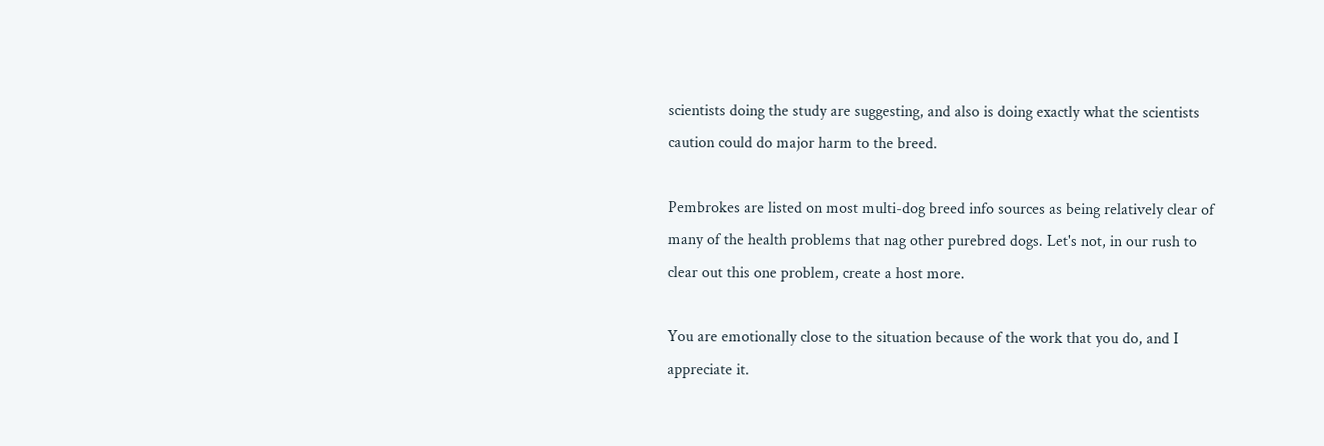scientists doing the study are suggesting, and also is doing exactly what the scientists caution could do major harm to the breed.

Pembrokes are listed on most multi-dog breed info sources as being relatively clear of many of the health problems that nag other purebred dogs. Let's not, in our rush to clear out this one problem, create a host more.

You are emotionally close to the situation because of the work that you do, and I appreciate it.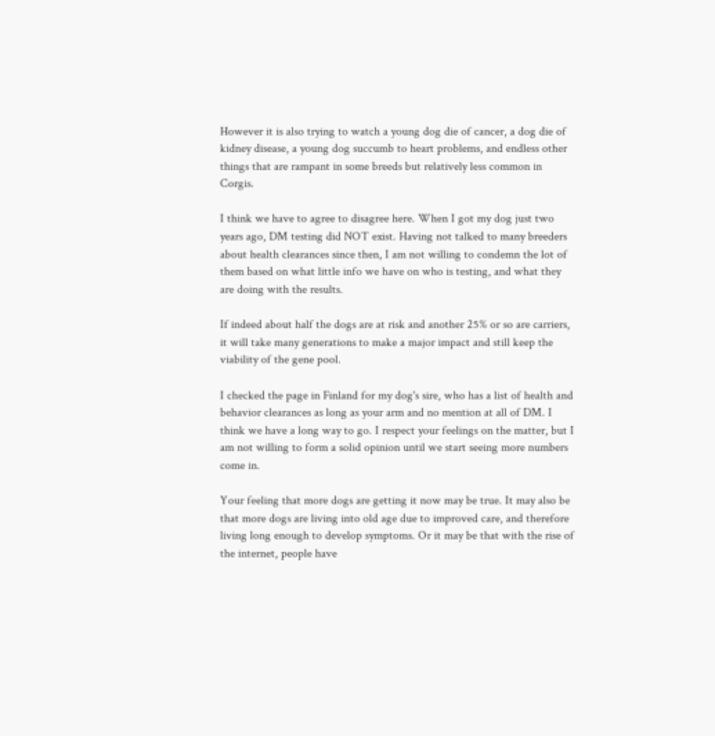However it is also trying to watch a young dog die of cancer, a dog die of kidney disease, a young dog succumb to heart problems, and endless other things that are rampant in some breeds but relatively less common in Corgis.

I think we have to agree to disagree here. When I got my dog just two years ago, DM testing did NOT exist. Having not talked to many breeders about health clearances since then, I am not willing to condemn the lot of them based on what little info we have on who is testing, and what they are doing with the results.

If indeed about half the dogs are at risk and another 25% or so are carriers, it will take many generations to make a major impact and still keep the viability of the gene pool.

I checked the page in Finland for my dog's sire, who has a list of health and behavior clearances as long as your arm and no mention at all of DM. I think we have a long way to go. I respect your feelings on the matter, but I am not willing to form a solid opinion until we start seeing more numbers come in.

Your feeling that more dogs are getting it now may be true. It may also be that more dogs are living into old age due to improved care, and therefore living long enough to develop symptoms. Or it may be that with the rise of the internet, people have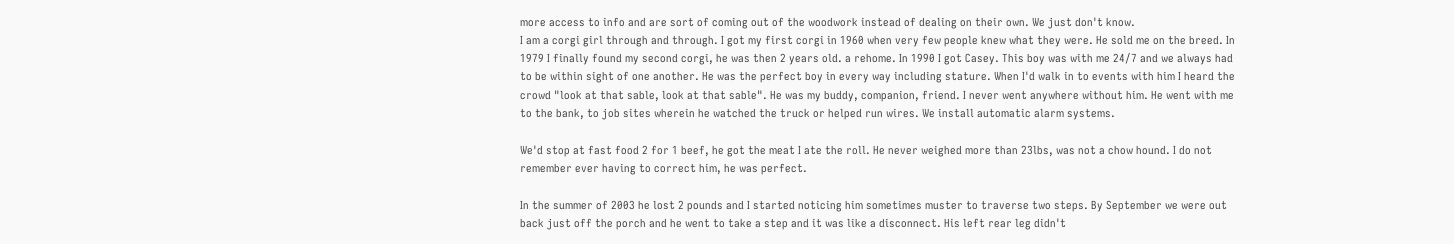more access to info and are sort of coming out of the woodwork instead of dealing on their own. We just don't know.
I am a corgi girl through and through. I got my first corgi in 1960 when very few people knew what they were. He sold me on the breed. In 1979 I finally found my second corgi, he was then 2 years old. a rehome. In 1990 I got Casey. This boy was with me 24/7 and we always had to be within sight of one another. He was the perfect boy in every way including stature. When I'd walk in to events with him I heard the crowd "look at that sable, look at that sable". He was my buddy, companion, friend. I never went anywhere without him. He went with me to the bank, to job sites wherein he watched the truck or helped run wires. We install automatic alarm systems.

We'd stop at fast food 2 for 1 beef, he got the meat I ate the roll. He never weighed more than 23lbs, was not a chow hound. I do not remember ever having to correct him, he was perfect.

In the summer of 2003 he lost 2 pounds and I started noticing him sometimes muster to traverse two steps. By September we were out back just off the porch and he went to take a step and it was like a disconnect. His left rear leg didn't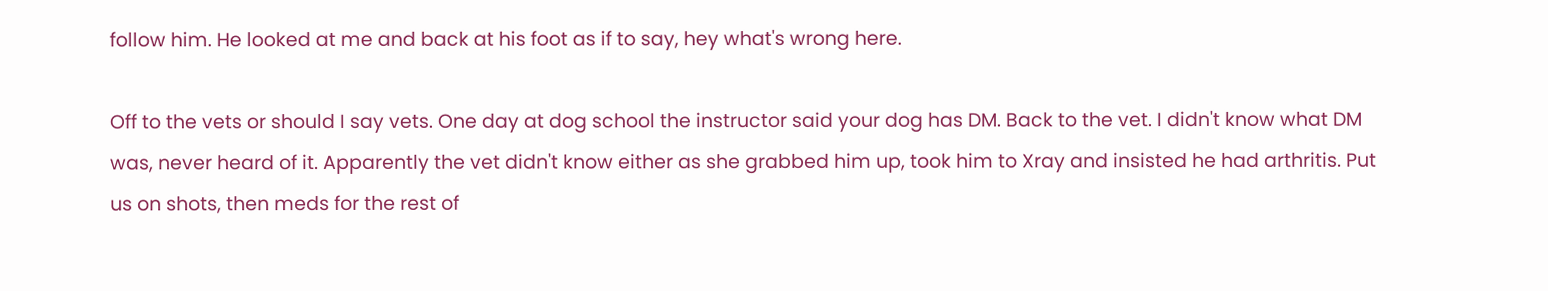follow him. He looked at me and back at his foot as if to say, hey what's wrong here.

Off to the vets or should I say vets. One day at dog school the instructor said your dog has DM. Back to the vet. I didn't know what DM was, never heard of it. Apparently the vet didn't know either as she grabbed him up, took him to Xray and insisted he had arthritis. Put us on shots, then meds for the rest of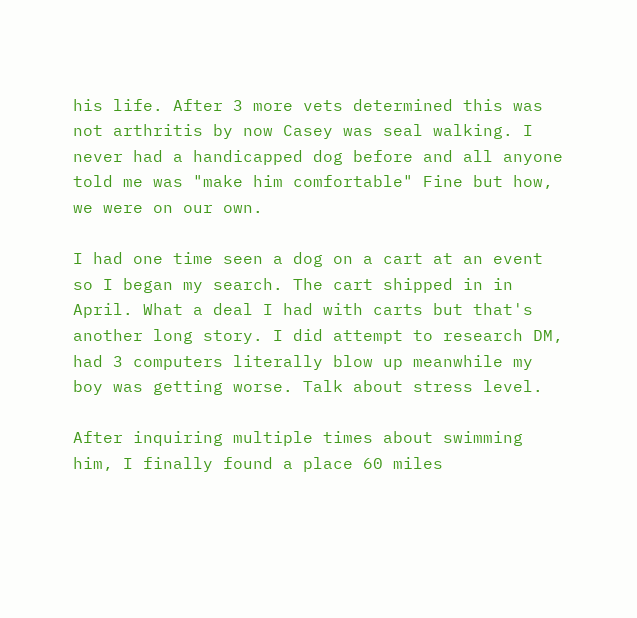his life. After 3 more vets determined this was not arthritis by now Casey was seal walking. I never had a handicapped dog before and all anyone told me was "make him comfortable" Fine but how, we were on our own.

I had one time seen a dog on a cart at an event so I began my search. The cart shipped in in April. What a deal I had with carts but that's another long story. I did attempt to research DM, had 3 computers literally blow up meanwhile my boy was getting worse. Talk about stress level.

After inquiring multiple times about swimming him, I finally found a place 60 miles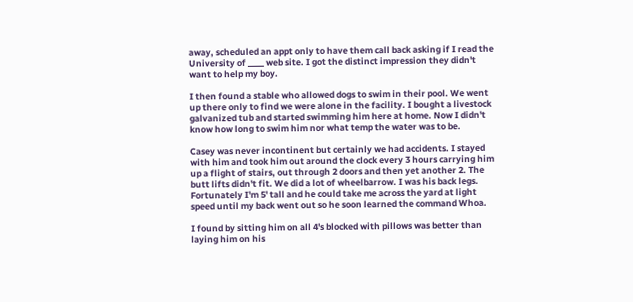away, scheduled an appt only to have them call back asking if I read the University of ____ web site. I got the distinct impression they didn't want to help my boy.

I then found a stable who allowed dogs to swim in their pool. We went up there only to find we were alone in the facility. I bought a livestock galvanized tub and started swimming him here at home. Now I didn't know how long to swim him nor what temp the water was to be.

Casey was never incontinent but certainly we had accidents. I stayed with him and took him out around the clock every 3 hours carrying him up a flight of stairs, out through 2 doors and then yet another 2. The butt lifts didn't fit. We did a lot of wheelbarrow. I was his back legs. Fortunately I'm 5' tall and he could take me across the yard at light speed until my back went out so he soon learned the command Whoa.

I found by sitting him on all 4's blocked with pillows was better than laying him on his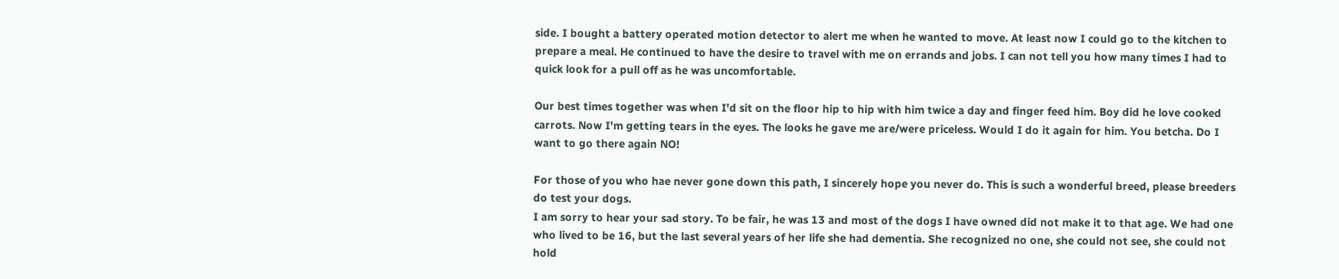side. I bought a battery operated motion detector to alert me when he wanted to move. At least now I could go to the kitchen to prepare a meal. He continued to have the desire to travel with me on errands and jobs. I can not tell you how many times I had to quick look for a pull off as he was uncomfortable.

Our best times together was when I'd sit on the floor hip to hip with him twice a day and finger feed him. Boy did he love cooked carrots. Now I'm getting tears in the eyes. The looks he gave me are/were priceless. Would I do it again for him. You betcha. Do I want to go there again NO!

For those of you who hae never gone down this path, I sincerely hope you never do. This is such a wonderful breed, please breeders do test your dogs.
I am sorry to hear your sad story. To be fair, he was 13 and most of the dogs I have owned did not make it to that age. We had one who lived to be 16, but the last several years of her life she had dementia. She recognized no one, she could not see, she could not hold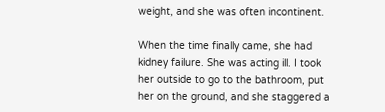weight, and she was often incontinent.

When the time finally came, she had kidney failure. She was acting ill. I took her outside to go to the bathroom, put her on the ground, and she staggered a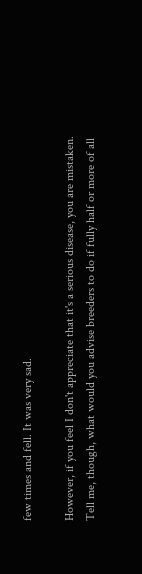few times and fell. It was very sad.

However, if you feel I don't appreciate that it's a serious disease, you are mistaken. Tell me, though, what would you advise breeders to do if fully half or more of all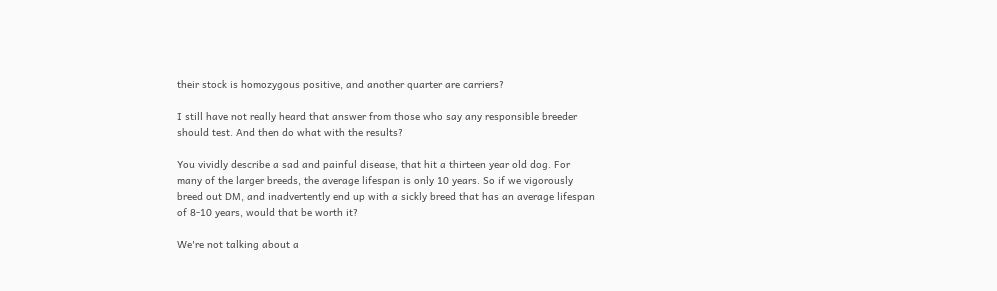their stock is homozygous positive, and another quarter are carriers?

I still have not really heard that answer from those who say any responsible breeder should test. And then do what with the results?

You vividly describe a sad and painful disease, that hit a thirteen year old dog. For many of the larger breeds, the average lifespan is only 10 years. So if we vigorously breed out DM, and inadvertently end up with a sickly breed that has an average lifespan of 8-10 years, would that be worth it?

We're not talking about a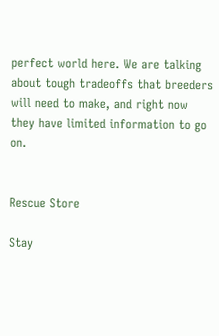perfect world here. We are talking about tough tradeoffs that breeders will need to make, and right now they have limited information to go on.


Rescue Store

Stay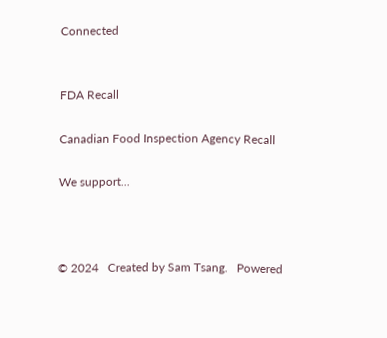Connected


FDA Recall

Canadian Food Inspection Agency Recall

We support...



© 2024   Created by Sam Tsang.   Powered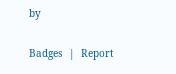by

Badges  |  Report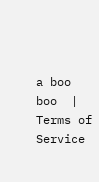a boo boo  |  Terms of Service